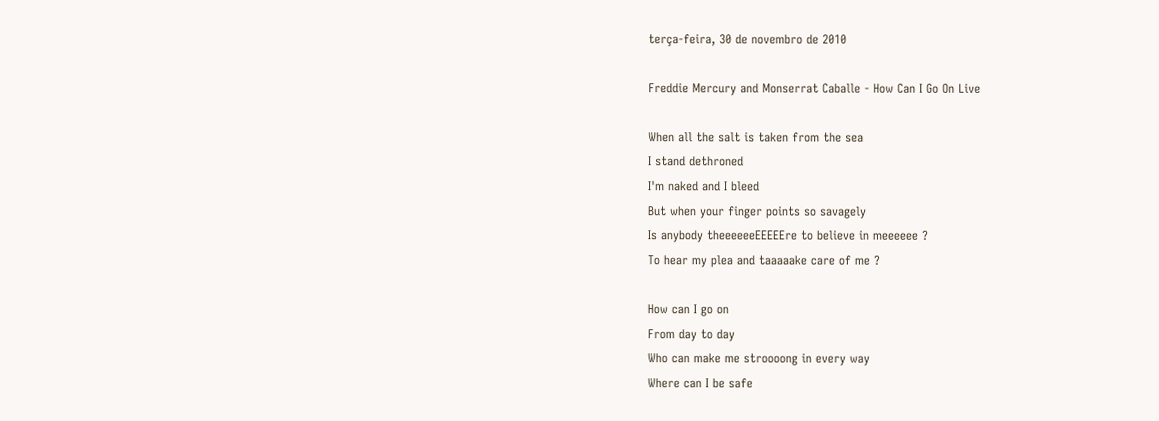terça-feira, 30 de novembro de 2010

Freddie Mercury and Monserrat Caballe - How Can I Go On Live

When all the salt is taken from the sea
I stand dethroned
I'm naked and I bleed
But when your finger points so savagely
Is anybody theeeeeeEEEEEre to believe in meeeeee ?
To hear my plea and taaaaake care of me ?

How can I go on
From day to day
Who can make me stroooong in every way
Where can I be safe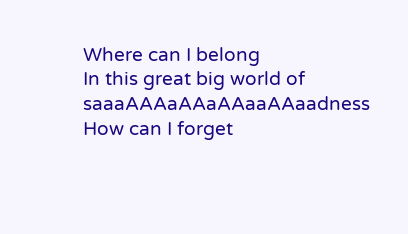Where can I belong
In this great big world of saaaAAAaAAaAAaaAAaadness
How can I forget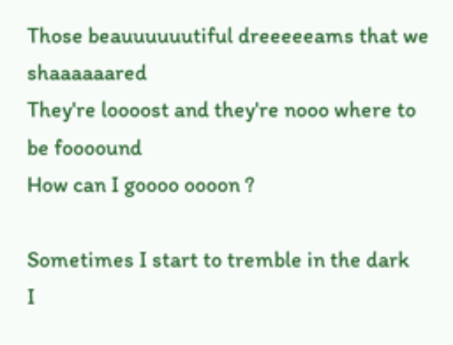Those beauuuuuutiful dreeeeeams that we shaaaaaared
They're loooost and they're nooo where to be foooound
How can I goooo oooon ?

Sometimes I start to tremble in the dark
I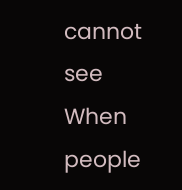cannot see
When people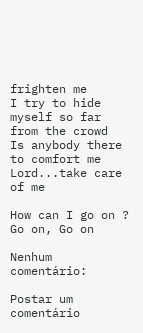frighten me
I try to hide myself so far from the crowd
Is anybody there to comfort me
Lord...take care of me

How can I go on ? Go on, Go on

Nenhum comentário:

Postar um comentário